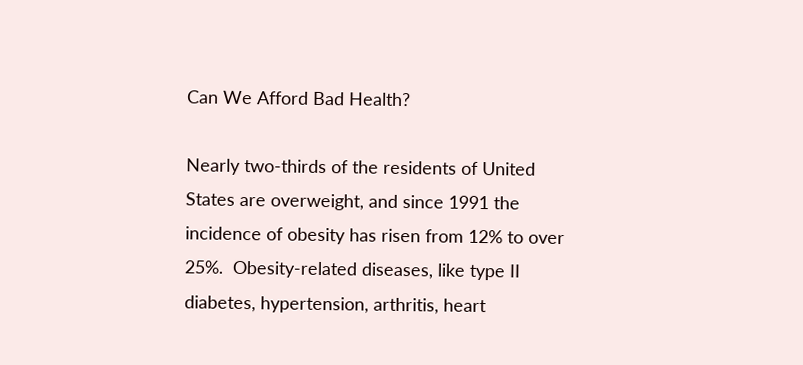Can We Afford Bad Health?

Nearly two-thirds of the residents of United States are overweight, and since 1991 the incidence of obesity has risen from 12% to over 25%.  Obesity-related diseases, like type II diabetes, hypertension, arthritis, heart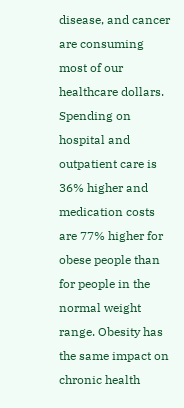disease, and cancer are consuming most of our healthcare dollars.   Spending on hospital and outpatient care is 36% higher and medication costs are 77% higher for obese people than for people in the normal weight range. Obesity has the same impact on chronic health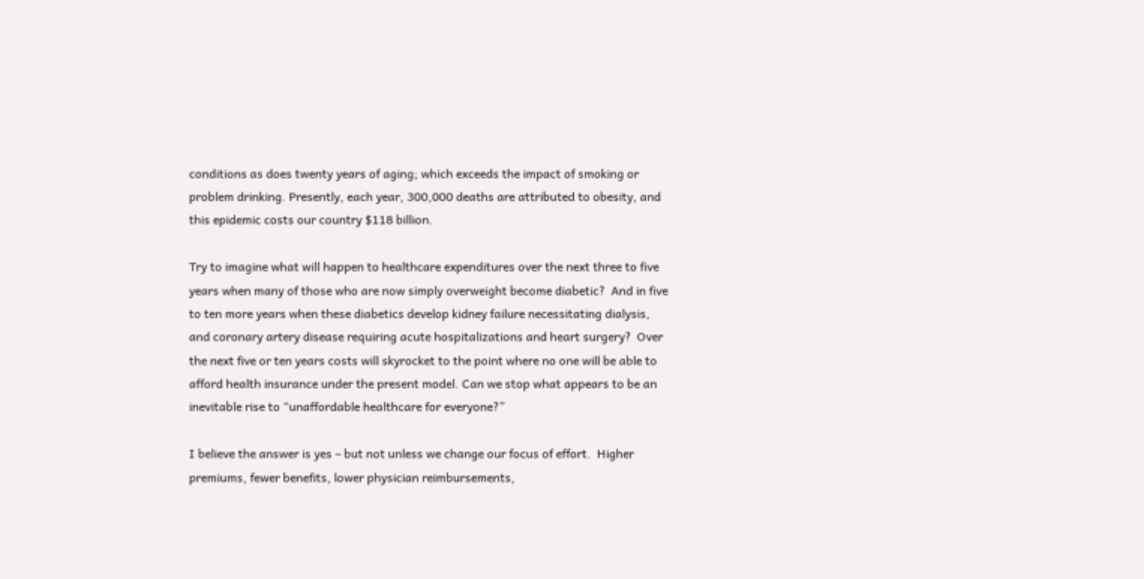conditions as does twenty years of aging; which exceeds the impact of smoking or problem drinking. Presently, each year, 300,000 deaths are attributed to obesity, and this epidemic costs our country $118 billion.

Try to imagine what will happen to healthcare expenditures over the next three to five years when many of those who are now simply overweight become diabetic?  And in five to ten more years when these diabetics develop kidney failure necessitating dialysis, and coronary artery disease requiring acute hospitalizations and heart surgery?  Over the next five or ten years costs will skyrocket to the point where no one will be able to afford health insurance under the present model. Can we stop what appears to be an inevitable rise to “unaffordable healthcare for everyone?”

I believe the answer is yes – but not unless we change our focus of effort.  Higher premiums, fewer benefits, lower physician reimbursements,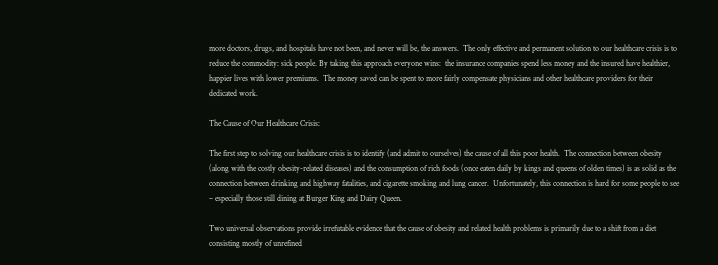more doctors, drugs, and hospitals have not been, and never will be, the answers.  The only effective and permanent solution to our healthcare crisis is to reduce the commodity: sick people. By taking this approach everyone wins:  the insurance companies spend less money and the insured have healthier, happier lives with lower premiums.  The money saved can be spent to more fairly compensate physicians and other healthcare providers for their dedicated work.

The Cause of Our Healthcare Crisis:

The first step to solving our healthcare crisis is to identify (and admit to ourselves) the cause of all this poor health.  The connection between obesity (along with the costly obesity-related diseases) and the consumption of rich foods (once eaten daily by kings and queens of olden times) is as solid as the connection between drinking and highway fatalities, and cigarette smoking and lung cancer.  Unfortunately, this connection is hard for some people to see – especially those still dining at Burger King and Dairy Queen.

Two universal observations provide irrefutable evidence that the cause of obesity and related health problems is primarily due to a shift from a diet consisting mostly of unrefined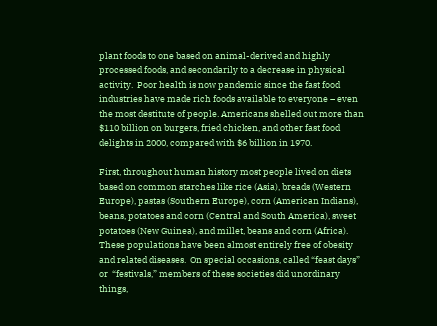plant foods to one based on animal-derived and highly processed foods, and secondarily to a decrease in physical activity.  Poor health is now pandemic since the fast food industries have made rich foods available to everyone – even the most destitute of people. Americans shelled out more than $110 billion on burgers, fried chicken, and other fast food delights in 2000, compared with $6 billion in 1970.

First, throughout human history most people lived on diets based on common starches like rice (Asia), breads (Western Europe), pastas (Southern Europe), corn (American Indians), beans, potatoes and corn (Central and South America), sweet potatoes (New Guinea), and millet, beans and corn (Africa).  These populations have been almost entirely free of obesity and related diseases.  On special occasions, called “feast days” or  “festivals,” members of these societies did unordinary things,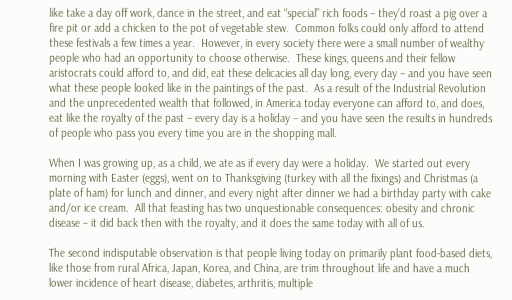like take a day off work, dance in the street, and eat “special” rich foods – they’d roast a pig over a fire pit or add a chicken to the pot of vegetable stew.  Common folks could only afford to attend these festivals a few times a year.  However, in every society there were a small number of wealthy people who had an opportunity to choose otherwise.  These kings, queens and their fellow aristocrats could afford to, and did, eat these delicacies all day long, every day – and you have seen what these people looked like in the paintings of the past.  As a result of the Industrial Revolution and the unprecedented wealth that followed, in America today everyone can afford to, and does, eat like the royalty of the past – every day is a holiday – and you have seen the results in hundreds of people who pass you every time you are in the shopping mall.

When I was growing up, as a child, we ate as if every day were a holiday.  We started out every morning with Easter (eggs), went on to Thanksgiving (turkey with all the fixings) and Christmas (a plate of ham) for lunch and dinner, and every night after dinner we had a birthday party with cake and/or ice cream.  All that feasting has two unquestionable consequences: obesity and chronic disease – it did back then with the royalty, and it does the same today with all of us.

The second indisputable observation is that people living today on primarily plant food-based diets, like those from rural Africa, Japan, Korea, and China, are trim throughout life and have a much lower incidence of heart disease, diabetes, arthritis, multiple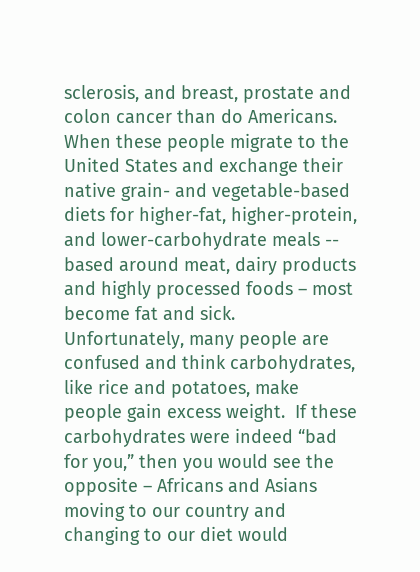sclerosis, and breast, prostate and colon cancer than do Americans.  When these people migrate to the United States and exchange their native grain- and vegetable-based diets for higher-fat, higher-protein, and lower-carbohydrate meals -- based around meat, dairy products and highly processed foods – most become fat and sick.  Unfortunately, many people are confused and think carbohydrates, like rice and potatoes, make people gain excess weight.  If these carbohydrates were indeed “bad for you,” then you would see the opposite – Africans and Asians moving to our country and changing to our diet would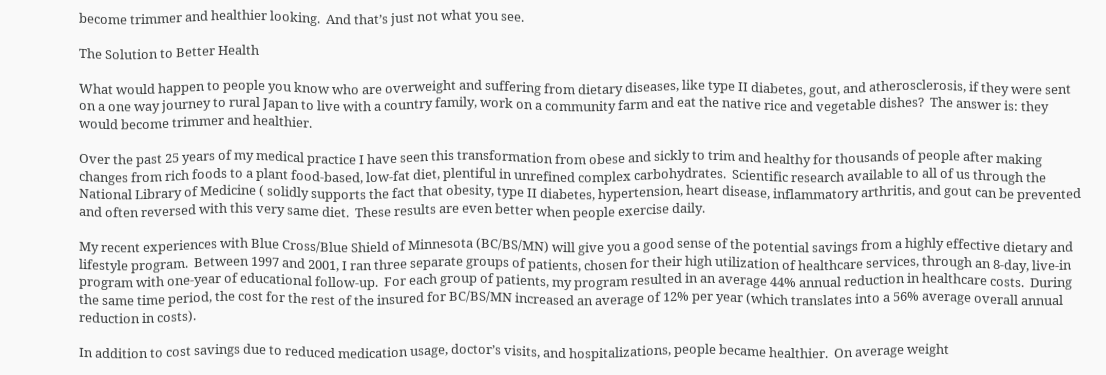become trimmer and healthier looking.  And that’s just not what you see.

The Solution to Better Health

What would happen to people you know who are overweight and suffering from dietary diseases, like type II diabetes, gout, and atherosclerosis, if they were sent on a one way journey to rural Japan to live with a country family, work on a community farm and eat the native rice and vegetable dishes?  The answer is: they would become trimmer and healthier.

Over the past 25 years of my medical practice I have seen this transformation from obese and sickly to trim and healthy for thousands of people after making changes from rich foods to a plant food-based, low-fat diet, plentiful in unrefined complex carbohydrates.  Scientific research available to all of us through the National Library of Medicine ( solidly supports the fact that obesity, type II diabetes, hypertension, heart disease, inflammatory arthritis, and gout can be prevented and often reversed with this very same diet.  These results are even better when people exercise daily.

My recent experiences with Blue Cross/Blue Shield of Minnesota (BC/BS/MN) will give you a good sense of the potential savings from a highly effective dietary and lifestyle program.  Between 1997 and 2001, I ran three separate groups of patients, chosen for their high utilization of healthcare services, through an 8-day, live-in program with one-year of educational follow-up.  For each group of patients, my program resulted in an average 44% annual reduction in healthcare costs.  During the same time period, the cost for the rest of the insured for BC/BS/MN increased an average of 12% per year (which translates into a 56% average overall annual reduction in costs).

In addition to cost savings due to reduced medication usage, doctor’s visits, and hospitalizations, people became healthier.  On average weight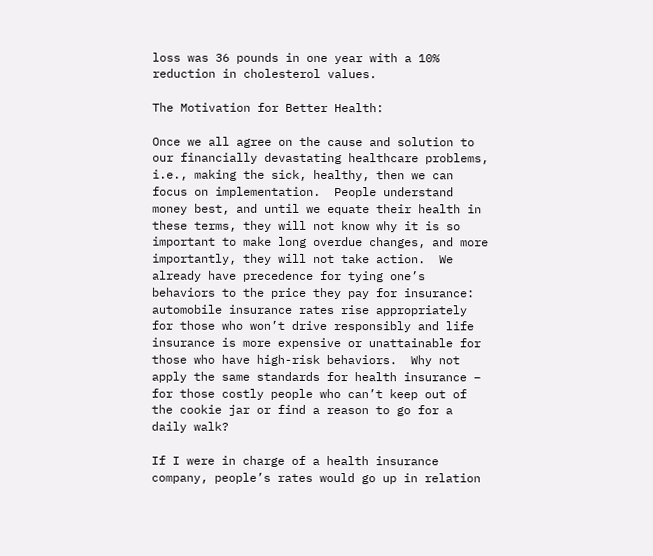loss was 36 pounds in one year with a 10% reduction in cholesterol values.

The Motivation for Better Health:

Once we all agree on the cause and solution to our financially devastating healthcare problems, i.e., making the sick, healthy, then we can focus on implementation.  People understand money best, and until we equate their health in these terms, they will not know why it is so important to make long overdue changes, and more importantly, they will not take action.  We already have precedence for tying one’s behaviors to the price they pay for insurance: automobile insurance rates rise appropriately for those who won’t drive responsibly and life insurance is more expensive or unattainable for those who have high-risk behaviors.  Why not apply the same standards for health insurance – for those costly people who can’t keep out of the cookie jar or find a reason to go for a daily walk?

If I were in charge of a health insurance company, people’s rates would go up in relation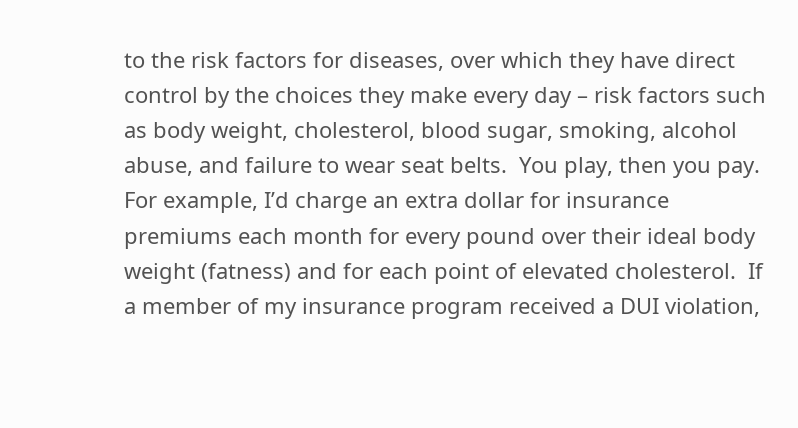to the risk factors for diseases, over which they have direct control by the choices they make every day – risk factors such as body weight, cholesterol, blood sugar, smoking, alcohol abuse, and failure to wear seat belts.  You play, then you pay.  For example, I’d charge an extra dollar for insurance premiums each month for every pound over their ideal body weight (fatness) and for each point of elevated cholesterol.  If a member of my insurance program received a DUI violation,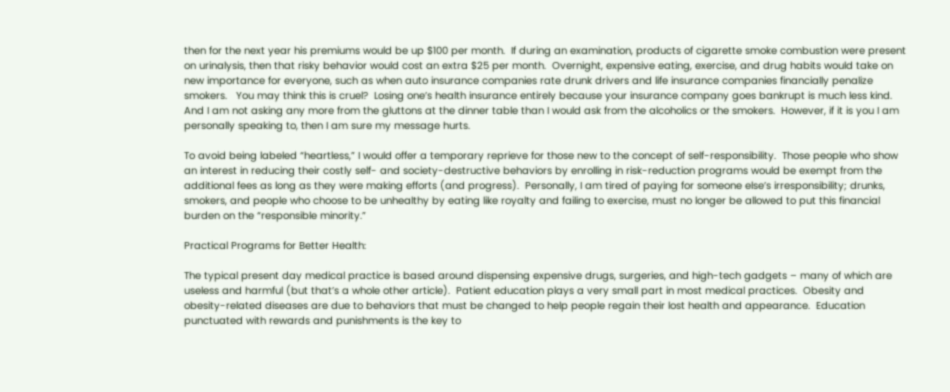then for the next year his premiums would be up $100 per month.  If during an examination, products of cigarette smoke combustion were present on urinalysis, then that risky behavior would cost an extra $25 per month.  Overnight, expensive eating, exercise, and drug habits would take on new importance for everyone, such as when auto insurance companies rate drunk drivers and life insurance companies financially penalize smokers.   You may think this is cruel?  Losing one’s health insurance entirely because your insurance company goes bankrupt is much less kind.  And I am not asking any more from the gluttons at the dinner table than I would ask from the alcoholics or the smokers.  However, if it is you I am personally speaking to, then I am sure my message hurts.

To avoid being labeled “heartless,” I would offer a temporary reprieve for those new to the concept of self-responsibility.  Those people who show an interest in reducing their costly self- and society-destructive behaviors by enrolling in risk-reduction programs would be exempt from the additional fees as long as they were making efforts (and progress).  Personally, I am tired of paying for someone else’s irresponsibility; drunks, smokers, and people who choose to be unhealthy by eating like royalty and failing to exercise, must no longer be allowed to put this financial burden on the “responsible minority.”

Practical Programs for Better Health:

The typical present day medical practice is based around dispensing expensive drugs, surgeries, and high-tech gadgets – many of which are useless and harmful (but that’s a whole other article).  Patient education plays a very small part in most medical practices.  Obesity and obesity-related diseases are due to behaviors that must be changed to help people regain their lost health and appearance.  Education punctuated with rewards and punishments is the key to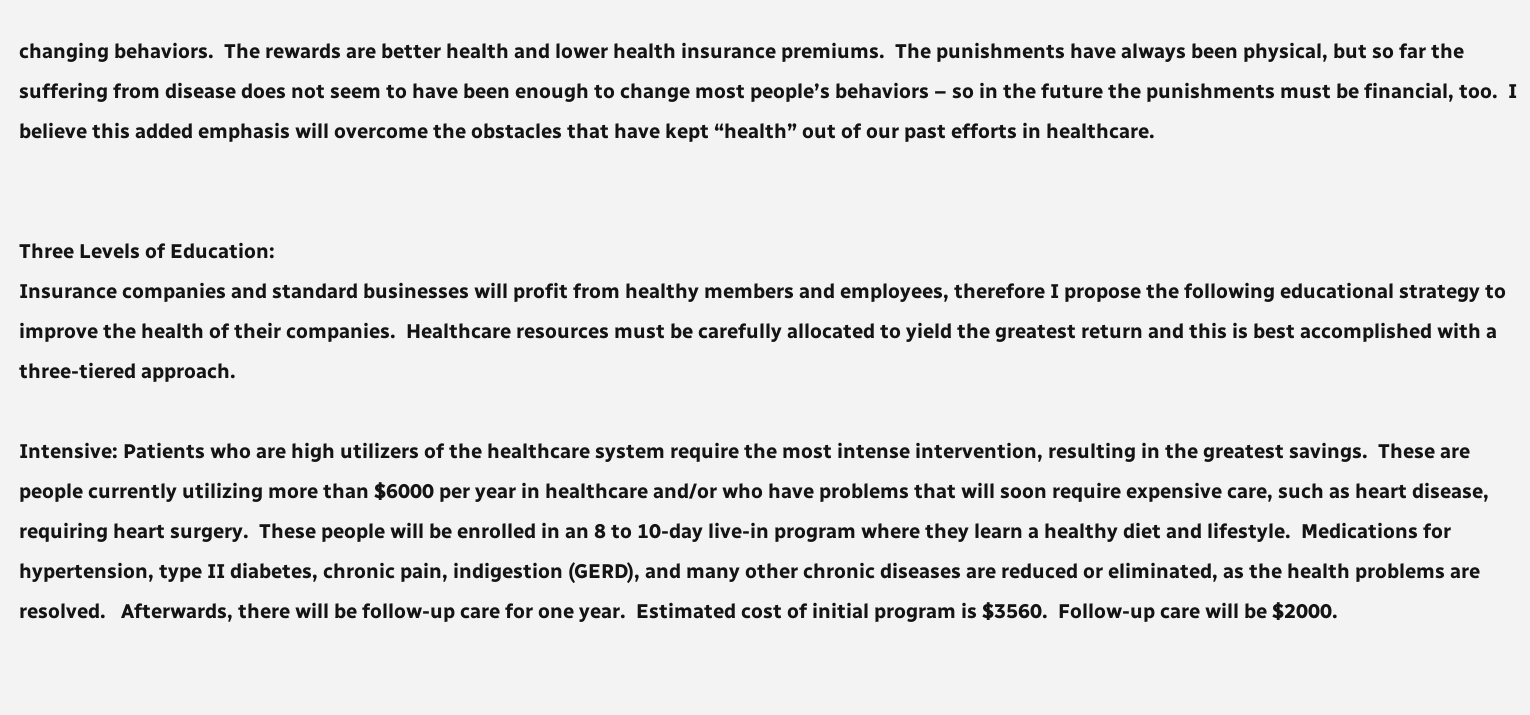changing behaviors.  The rewards are better health and lower health insurance premiums.  The punishments have always been physical, but so far the suffering from disease does not seem to have been enough to change most people’s behaviors – so in the future the punishments must be financial, too.  I believe this added emphasis will overcome the obstacles that have kept “health” out of our past efforts in healthcare.


Three Levels of Education:
Insurance companies and standard businesses will profit from healthy members and employees, therefore I propose the following educational strategy to improve the health of their companies.  Healthcare resources must be carefully allocated to yield the greatest return and this is best accomplished with a three-tiered approach.

Intensive: Patients who are high utilizers of the healthcare system require the most intense intervention, resulting in the greatest savings.  These are people currently utilizing more than $6000 per year in healthcare and/or who have problems that will soon require expensive care, such as heart disease, requiring heart surgery.  These people will be enrolled in an 8 to 10-day live-in program where they learn a healthy diet and lifestyle.  Medications for hypertension, type II diabetes, chronic pain, indigestion (GERD), and many other chronic diseases are reduced or eliminated, as the health problems are resolved.   Afterwards, there will be follow-up care for one year.  Estimated cost of initial program is $3560.  Follow-up care will be $2000.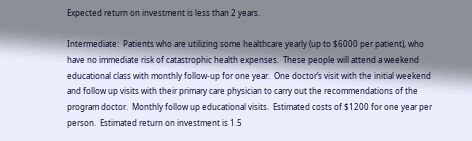Expected return on investment is less than 2 years.

Intermediate:  Patients who are utilizing some healthcare yearly (up to $6000 per patient), who have no immediate risk of catastrophic health expenses.  These people will attend a weekend educational class with monthly follow-up for one year.  One doctor’s visit with the initial weekend and follow up visits with their primary care physician to carry out the recommendations of the program doctor.  Monthly follow up educational visits.  Estimated costs of $1200 for one year per person.  Estimated return on investment is 1.5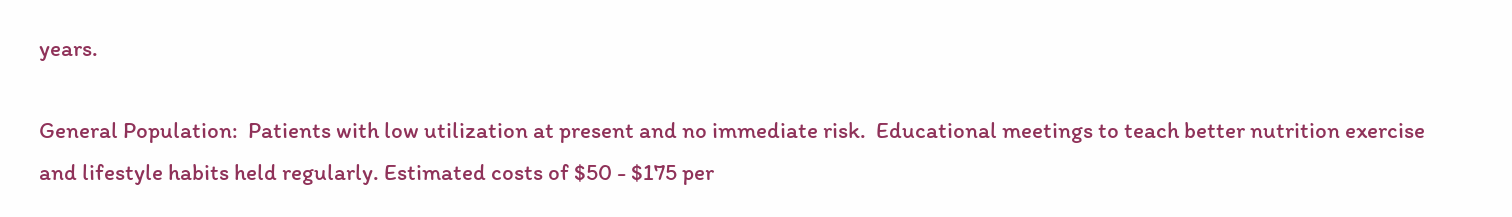years.

General Population:  Patients with low utilization at present and no immediate risk.  Educational meetings to teach better nutrition exercise and lifestyle habits held regularly. Estimated costs of $50 - $175 per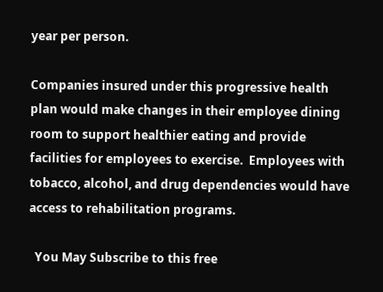year per person.

Companies insured under this progressive health plan would make changes in their employee dining room to support healthier eating and provide facilities for employees to exercise.  Employees with tobacco, alcohol, and drug dependencies would have access to rehabilitation programs.

  You May Subscribe to this free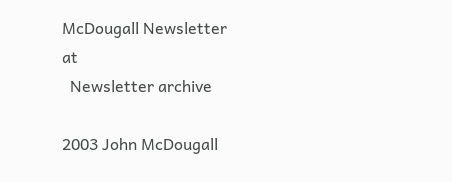McDougall Newsletter at
  Newsletter archive

2003 John McDougall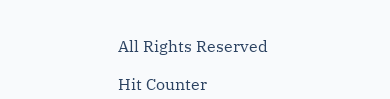All Rights Reserved

Hit Counter